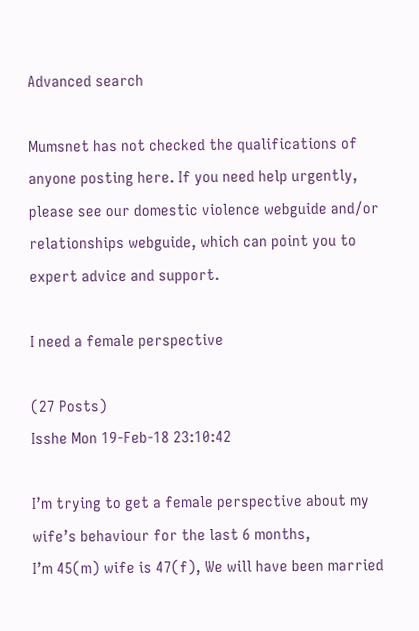Advanced search

Mumsnet has not checked the qualifications of anyone posting here. If you need help urgently, please see our domestic violence webguide and/or relationships webguide, which can point you to expert advice and support.

I need a female perspective

(27 Posts)
Isshe Mon 19-Feb-18 23:10:42

I’m trying to get a female perspective about my wife’s behaviour for the last 6 months,
I’m 45(m) wife is 47(f), We will have been married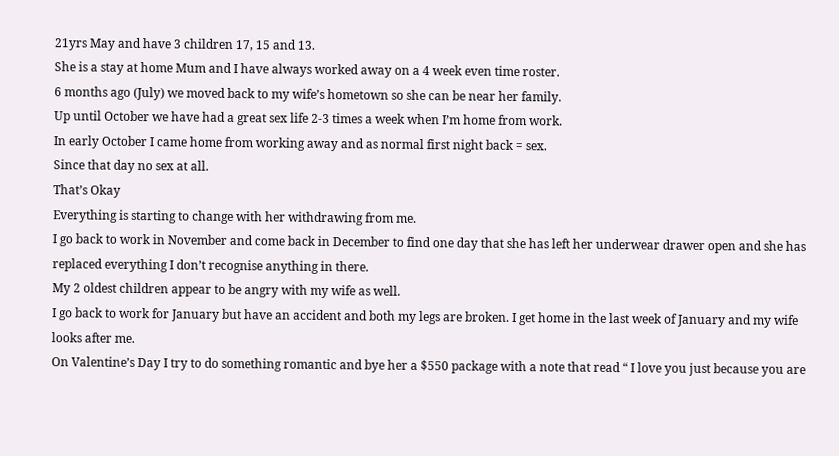21yrs May and have 3 children 17, 15 and 13.
She is a stay at home Mum and I have always worked away on a 4 week even time roster.
6 months ago (July) we moved back to my wife’s hometown so she can be near her family.
Up until October we have had a great sex life 2-3 times a week when I’m home from work.
In early October I came home from working away and as normal first night back = sex.
Since that day no sex at all.
That’s Okay
Everything is starting to change with her withdrawing from me.
I go back to work in November and come back in December to find one day that she has left her underwear drawer open and she has replaced everything I don’t recognise anything in there.
My 2 oldest children appear to be angry with my wife as well.
I go back to work for January but have an accident and both my legs are broken. I get home in the last week of January and my wife looks after me.
On Valentine’s Day I try to do something romantic and bye her a $550 package with a note that read “ I love you just because you are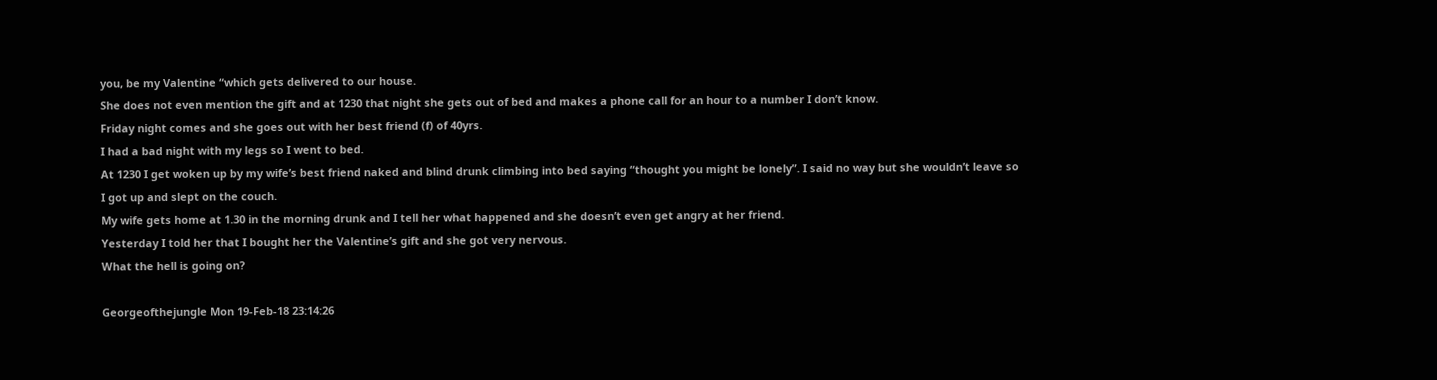you, be my Valentine “which gets delivered to our house.
She does not even mention the gift and at 1230 that night she gets out of bed and makes a phone call for an hour to a number I don’t know.
Friday night comes and she goes out with her best friend (f) of 40yrs.
I had a bad night with my legs so I went to bed.
At 1230 I get woken up by my wife’s best friend naked and blind drunk climbing into bed saying “thought you might be lonely”. I said no way but she wouldn’t leave so I got up and slept on the couch.
My wife gets home at 1.30 in the morning drunk and I tell her what happened and she doesn’t even get angry at her friend.
Yesterday I told her that I bought her the Valentine’s gift and she got very nervous.
What the hell is going on?

Georgeofthejungle Mon 19-Feb-18 23:14:26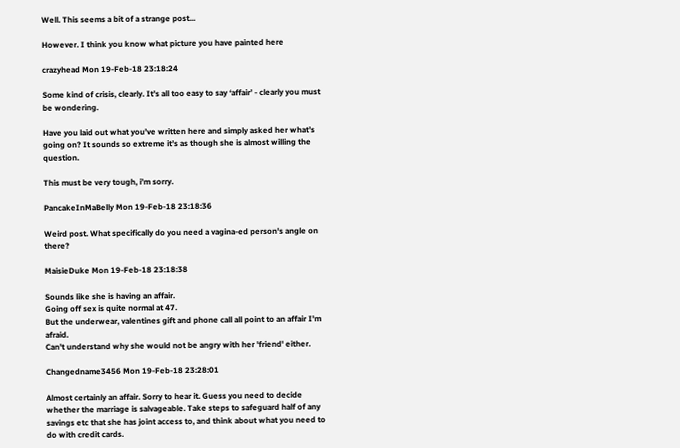Well. This seems a bit of a strange post...

However. I think you know what picture you have painted here

crazyhead Mon 19-Feb-18 23:18:24

Some kind of crisis, clearly. It’s all too easy to say ‘affair’ - clearly you must be wondering.

Have you laid out what you’ve written here and simply asked her what’s going on? It sounds so extreme it’s as though she is almost willing the question.

This must be very tough, i’m sorry.

PancakeInMaBelly Mon 19-Feb-18 23:18:36

Weird post. What specifically do you need a vagina-ed person's angle on there?

MaisieDuke Mon 19-Feb-18 23:18:38

Sounds like she is having an affair.
Going off sex is quite normal at 47.
But the underwear, valentines gift and phone call all point to an affair I'm afraid.
Can't understand why she would not be angry with her 'friend' either.

Changedname3456 Mon 19-Feb-18 23:28:01

Almost certainly an affair. Sorry to hear it. Guess you need to decide whether the marriage is salvageable. Take steps to safeguard half of any savings etc that she has joint access to, and think about what you need to do with credit cards.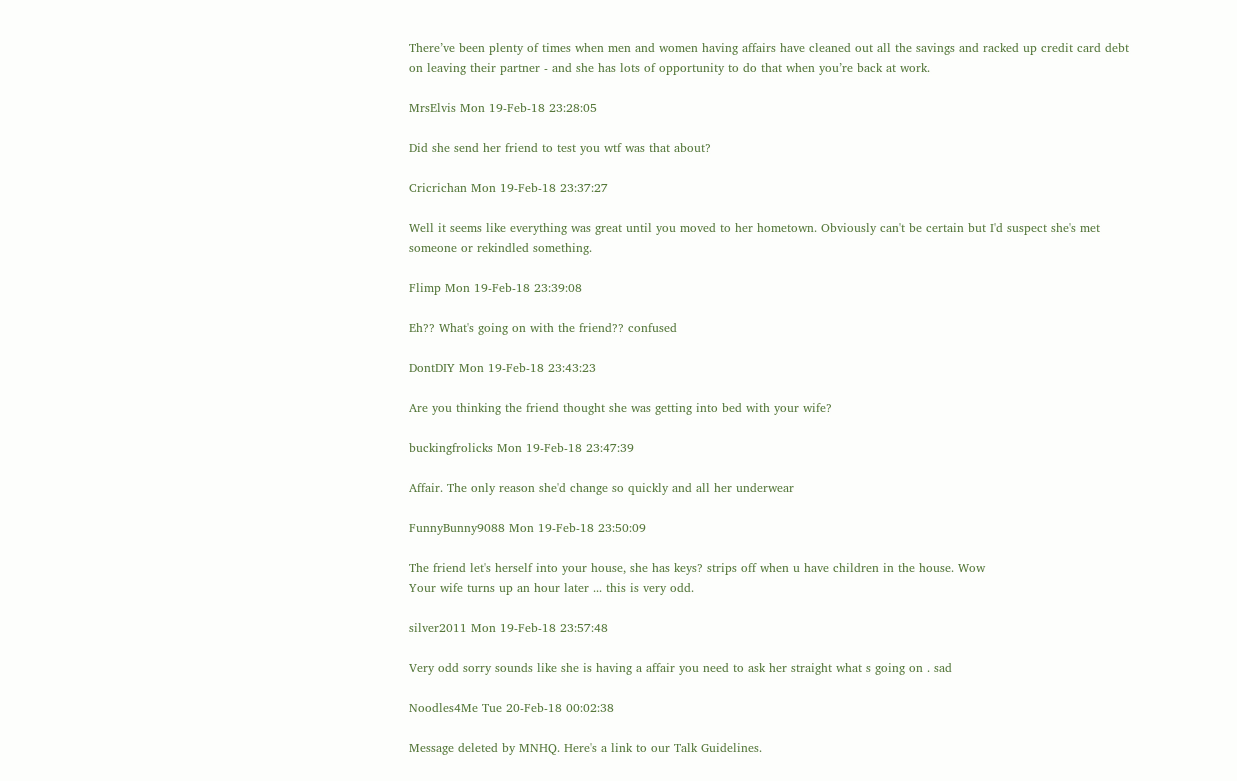There’ve been plenty of times when men and women having affairs have cleaned out all the savings and racked up credit card debt on leaving their partner - and she has lots of opportunity to do that when you’re back at work.

MrsElvis Mon 19-Feb-18 23:28:05

Did she send her friend to test you wtf was that about?

Cricrichan Mon 19-Feb-18 23:37:27

Well it seems like everything was great until you moved to her hometown. Obviously can't be certain but I'd suspect she's met someone or rekindled something.

Flimp Mon 19-Feb-18 23:39:08

Eh?? What's going on with the friend?? confused

DontDIY Mon 19-Feb-18 23:43:23

Are you thinking the friend thought she was getting into bed with your wife?

buckingfrolicks Mon 19-Feb-18 23:47:39

Affair. The only reason she'd change so quickly and all her underwear

FunnyBunny9088 Mon 19-Feb-18 23:50:09

The friend let's herself into your house, she has keys? strips off when u have children in the house. Wow
Your wife turns up an hour later ... this is very odd.

silver2011 Mon 19-Feb-18 23:57:48

Very odd sorry sounds like she is having a affair you need to ask her straight what s going on . sad

Noodles4Me Tue 20-Feb-18 00:02:38

Message deleted by MNHQ. Here's a link to our Talk Guidelines.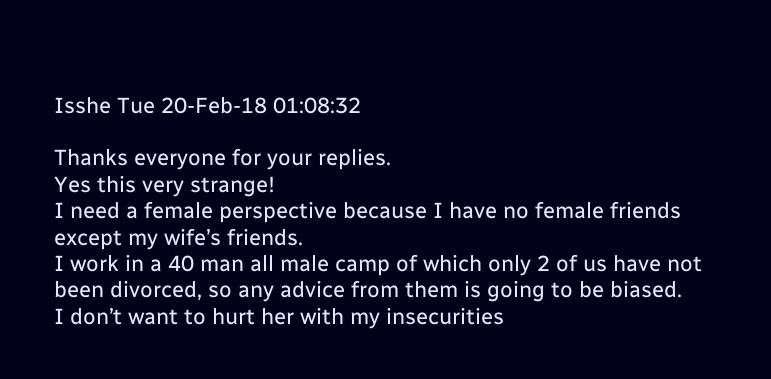Isshe Tue 20-Feb-18 01:08:32

Thanks everyone for your replies.
Yes this very strange!
I need a female perspective because I have no female friends except my wife’s friends.
I work in a 40 man all male camp of which only 2 of us have not been divorced, so any advice from them is going to be biased.
I don’t want to hurt her with my insecurities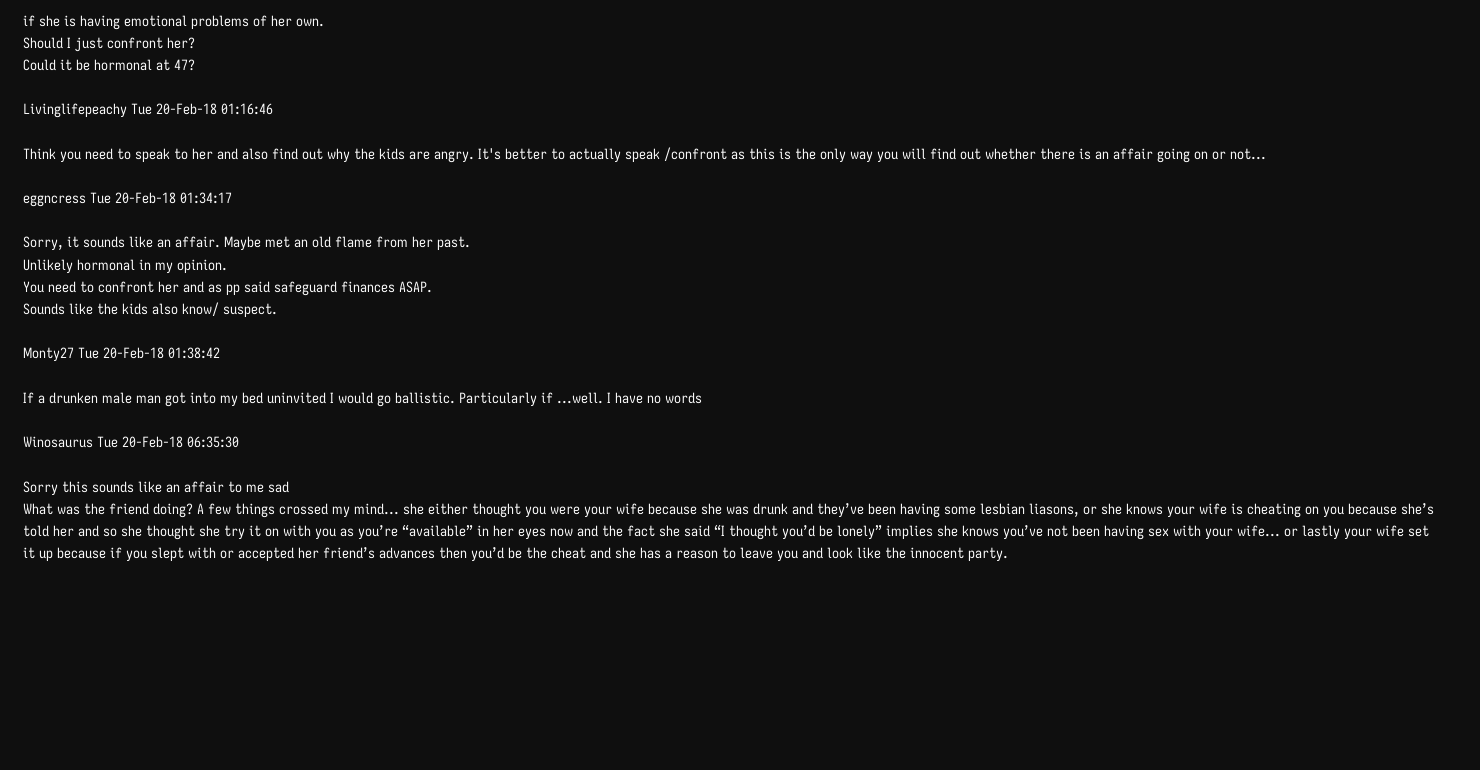if she is having emotional problems of her own.
Should I just confront her?
Could it be hormonal at 47?

Livinglifepeachy Tue 20-Feb-18 01:16:46

Think you need to speak to her and also find out why the kids are angry. It's better to actually speak /confront as this is the only way you will find out whether there is an affair going on or not...

eggncress Tue 20-Feb-18 01:34:17

Sorry, it sounds like an affair. Maybe met an old flame from her past.
Unlikely hormonal in my opinion.
You need to confront her and as pp said safeguard finances ASAP.
Sounds like the kids also know/ suspect.

Monty27 Tue 20-Feb-18 01:38:42

If a drunken male man got into my bed uninvited I would go ballistic. Particularly if ...well. I have no words

Winosaurus Tue 20-Feb-18 06:35:30

Sorry this sounds like an affair to me sad
What was the friend doing? A few things crossed my mind... she either thought you were your wife because she was drunk and they’ve been having some lesbian liasons, or she knows your wife is cheating on you because she’s told her and so she thought she try it on with you as you’re “available” in her eyes now and the fact she said “I thought you’d be lonely” implies she knows you’ve not been having sex with your wife... or lastly your wife set it up because if you slept with or accepted her friend’s advances then you’d be the cheat and she has a reason to leave you and look like the innocent party.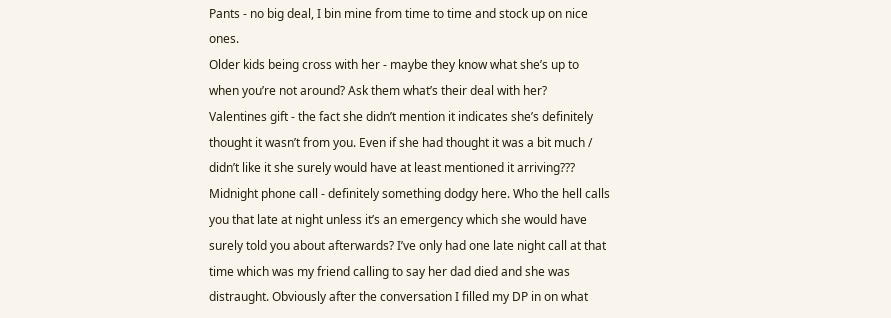Pants - no big deal, I bin mine from time to time and stock up on nice ones.
Older kids being cross with her - maybe they know what she’s up to when you’re not around? Ask them what’s their deal with her?
Valentines gift - the fact she didn’t mention it indicates she’s definitely thought it wasn’t from you. Even if she had thought it was a bit much / didn’t like it she surely would have at least mentioned it arriving???
Midnight phone call - definitely something dodgy here. Who the hell calls you that late at night unless it’s an emergency which she would have surely told you about afterwards? I’ve only had one late night call at that time which was my friend calling to say her dad died and she was distraught. Obviously after the conversation I filled my DP in on what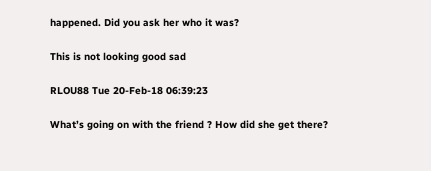happened. Did you ask her who it was?

This is not looking good sad

RLOU88 Tue 20-Feb-18 06:39:23

What’s going on with the friend ? How did she get there?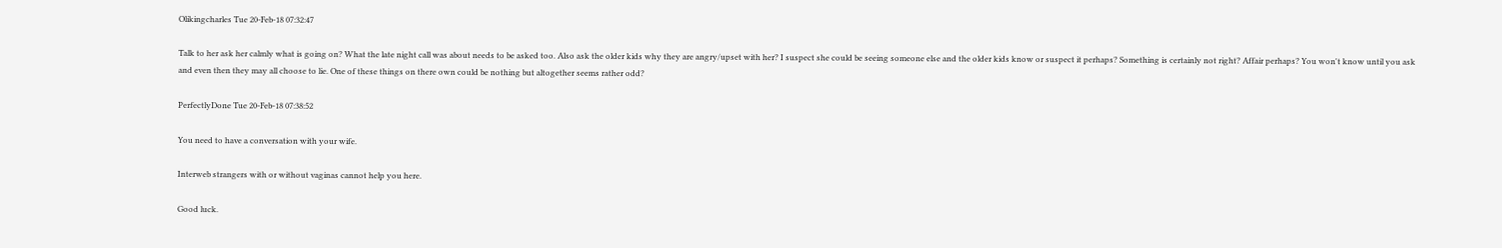Olikingcharles Tue 20-Feb-18 07:32:47

Talk to her ask her calmly what is going on? What the late night call was about needs to be asked too. Also ask the older kids why they are angry/upset with her? I suspect she could be seeing someone else and the older kids know or suspect it perhaps? Something is certainly not right? Affair perhaps? You won't know until you ask and even then they may all choose to lie. One of these things on there own could be nothing but altogether seems rather odd?

PerfectlyDone Tue 20-Feb-18 07:38:52

You need to have a conversation with your wife.

Interweb strangers with or without vaginas cannot help you here.

Good luck.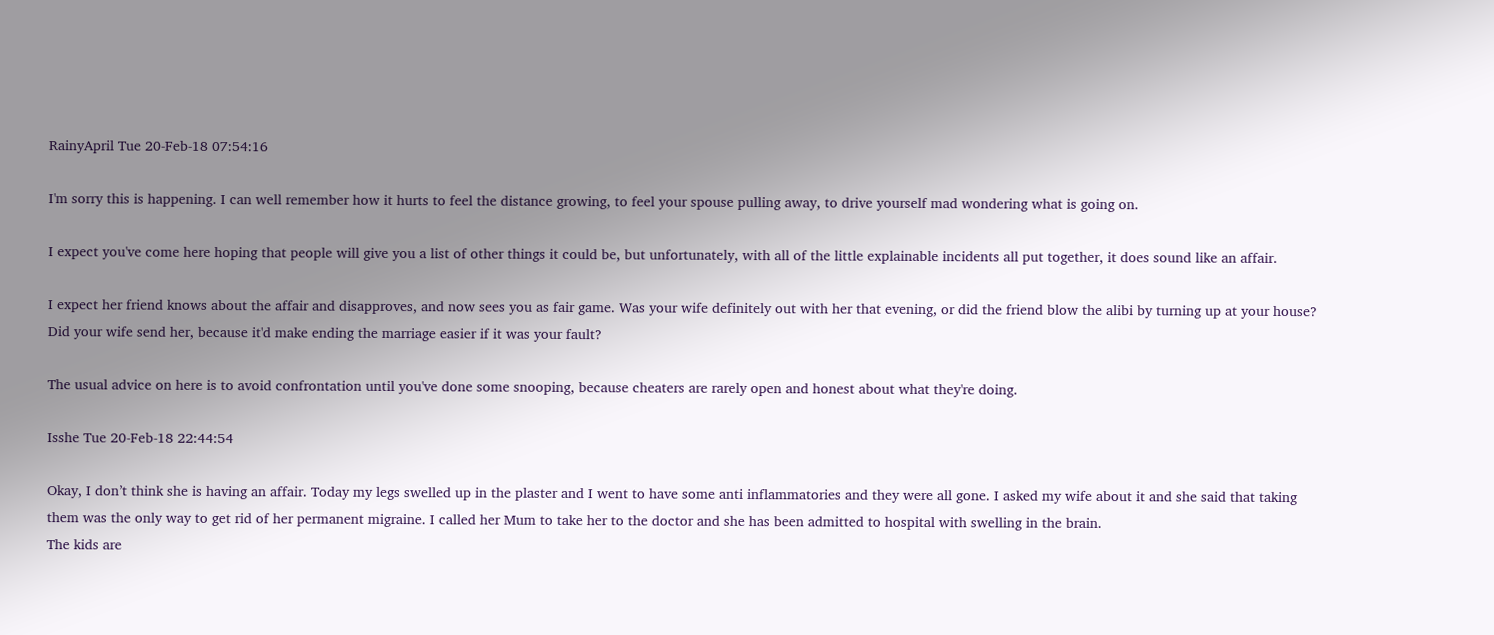RainyApril Tue 20-Feb-18 07:54:16

I'm sorry this is happening. I can well remember how it hurts to feel the distance growing, to feel your spouse pulling away, to drive yourself mad wondering what is going on.

I expect you've come here hoping that people will give you a list of other things it could be, but unfortunately, with all of the little explainable incidents all put together, it does sound like an affair.

I expect her friend knows about the affair and disapproves, and now sees you as fair game. Was your wife definitely out with her that evening, or did the friend blow the alibi by turning up at your house? Did your wife send her, because it'd make ending the marriage easier if it was your fault?

The usual advice on here is to avoid confrontation until you've done some snooping, because cheaters are rarely open and honest about what they're doing.

Isshe Tue 20-Feb-18 22:44:54

Okay, I don’t think she is having an affair. Today my legs swelled up in the plaster and I went to have some anti inflammatories and they were all gone. I asked my wife about it and she said that taking them was the only way to get rid of her permanent migraine. I called her Mum to take her to the doctor and she has been admitted to hospital with swelling in the brain.
The kids are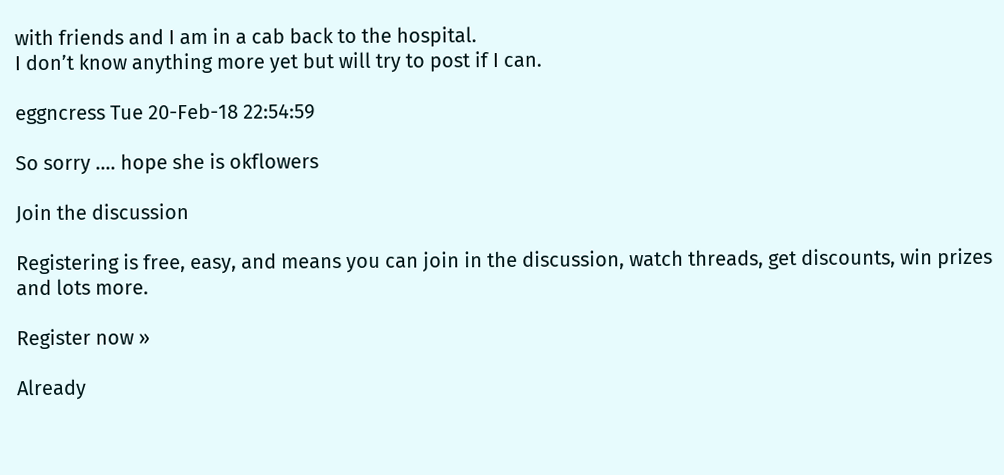with friends and I am in a cab back to the hospital.
I don’t know anything more yet but will try to post if I can.

eggncress Tue 20-Feb-18 22:54:59

So sorry .... hope she is okflowers

Join the discussion

Registering is free, easy, and means you can join in the discussion, watch threads, get discounts, win prizes and lots more.

Register now »

Already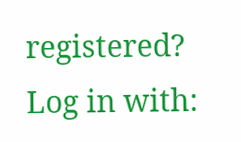registered? Log in with: